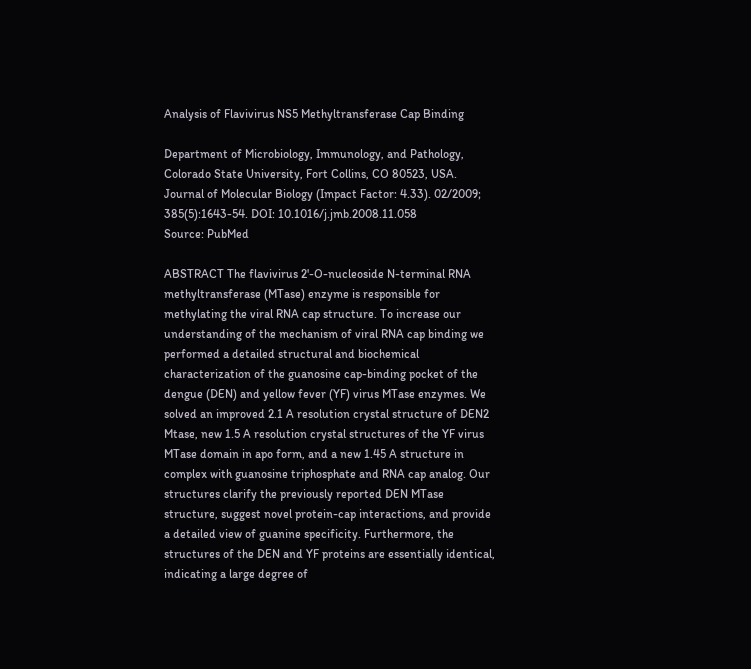Analysis of Flavivirus NS5 Methyltransferase Cap Binding

Department of Microbiology, Immunology, and Pathology, Colorado State University, Fort Collins, CO 80523, USA.
Journal of Molecular Biology (Impact Factor: 4.33). 02/2009; 385(5):1643-54. DOI: 10.1016/j.jmb.2008.11.058
Source: PubMed

ABSTRACT The flavivirus 2'-O-nucleoside N-terminal RNA methyltransferase (MTase) enzyme is responsible for methylating the viral RNA cap structure. To increase our understanding of the mechanism of viral RNA cap binding we performed a detailed structural and biochemical characterization of the guanosine cap-binding pocket of the dengue (DEN) and yellow fever (YF) virus MTase enzymes. We solved an improved 2.1 A resolution crystal structure of DEN2 Mtase, new 1.5 A resolution crystal structures of the YF virus MTase domain in apo form, and a new 1.45 A structure in complex with guanosine triphosphate and RNA cap analog. Our structures clarify the previously reported DEN MTase structure, suggest novel protein-cap interactions, and provide a detailed view of guanine specificity. Furthermore, the structures of the DEN and YF proteins are essentially identical, indicating a large degree of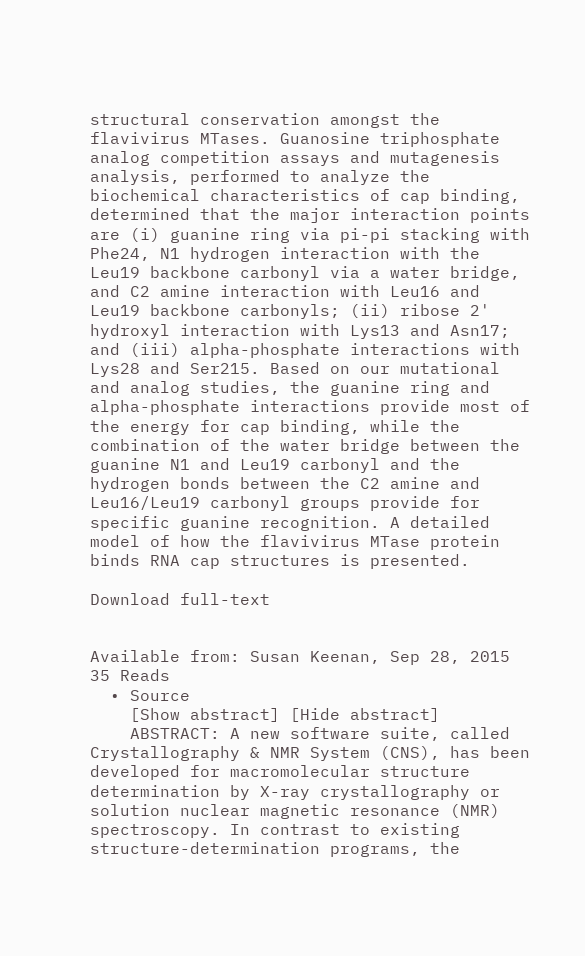structural conservation amongst the flavivirus MTases. Guanosine triphosphate analog competition assays and mutagenesis analysis, performed to analyze the biochemical characteristics of cap binding, determined that the major interaction points are (i) guanine ring via pi-pi stacking with Phe24, N1 hydrogen interaction with the Leu19 backbone carbonyl via a water bridge, and C2 amine interaction with Leu16 and Leu19 backbone carbonyls; (ii) ribose 2' hydroxyl interaction with Lys13 and Asn17; and (iii) alpha-phosphate interactions with Lys28 and Ser215. Based on our mutational and analog studies, the guanine ring and alpha-phosphate interactions provide most of the energy for cap binding, while the combination of the water bridge between the guanine N1 and Leu19 carbonyl and the hydrogen bonds between the C2 amine and Leu16/Leu19 carbonyl groups provide for specific guanine recognition. A detailed model of how the flavivirus MTase protein binds RNA cap structures is presented.

Download full-text


Available from: Susan Keenan, Sep 28, 2015
35 Reads
  • Source
    [Show abstract] [Hide abstract]
    ABSTRACT: A new software suite, called Crystallography & NMR System (CNS), has been developed for macromolecular structure determination by X-ray crystallography or solution nuclear magnetic resonance (NMR) spectroscopy. In contrast to existing structure-determination programs, the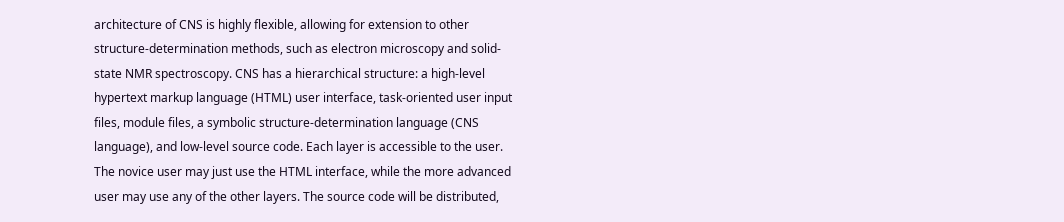architecture of CNS is highly flexible, allowing for extension to other structure-determination methods, such as electron microscopy and solid-state NMR spectroscopy. CNS has a hierarchical structure: a high-level hypertext markup language (HTML) user interface, task-oriented user input files, module files, a symbolic structure-determination language (CNS language), and low-level source code. Each layer is accessible to the user. The novice user may just use the HTML interface, while the more advanced user may use any of the other layers. The source code will be distributed,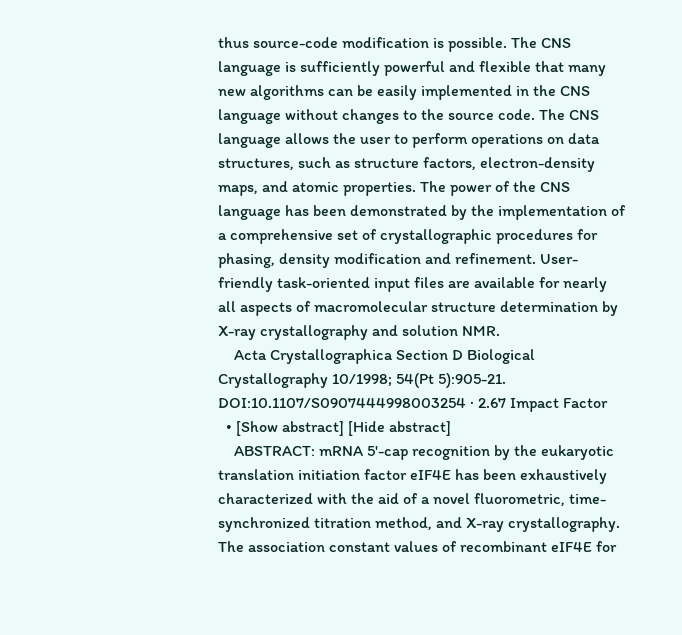thus source-code modification is possible. The CNS language is sufficiently powerful and flexible that many new algorithms can be easily implemented in the CNS language without changes to the source code. The CNS language allows the user to perform operations on data structures, such as structure factors, electron-density maps, and atomic properties. The power of the CNS language has been demonstrated by the implementation of a comprehensive set of crystallographic procedures for phasing, density modification and refinement. User-friendly task-oriented input files are available for nearly all aspects of macromolecular structure determination by X-ray crystallography and solution NMR.
    Acta Crystallographica Section D Biological Crystallography 10/1998; 54(Pt 5):905-21. DOI:10.1107/S0907444998003254 · 2.67 Impact Factor
  • [Show abstract] [Hide abstract]
    ABSTRACT: mRNA 5'-cap recognition by the eukaryotic translation initiation factor eIF4E has been exhaustively characterized with the aid of a novel fluorometric, time-synchronized titration method, and X-ray crystallography. The association constant values of recombinant eIF4E for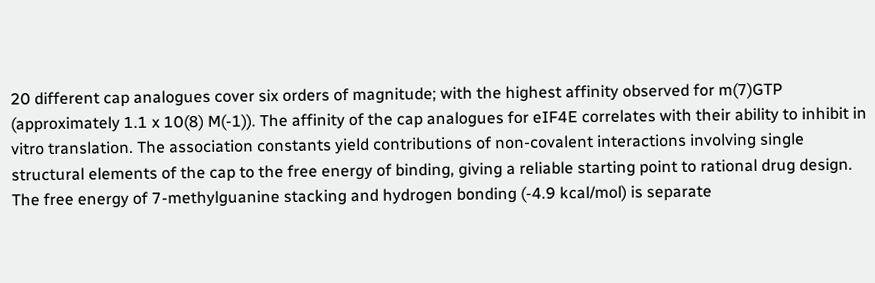20 different cap analogues cover six orders of magnitude; with the highest affinity observed for m(7)GTP (approximately 1.1 x 10(8) M(-1)). The affinity of the cap analogues for eIF4E correlates with their ability to inhibit in vitro translation. The association constants yield contributions of non-covalent interactions involving single structural elements of the cap to the free energy of binding, giving a reliable starting point to rational drug design. The free energy of 7-methylguanine stacking and hydrogen bonding (-4.9 kcal/mol) is separate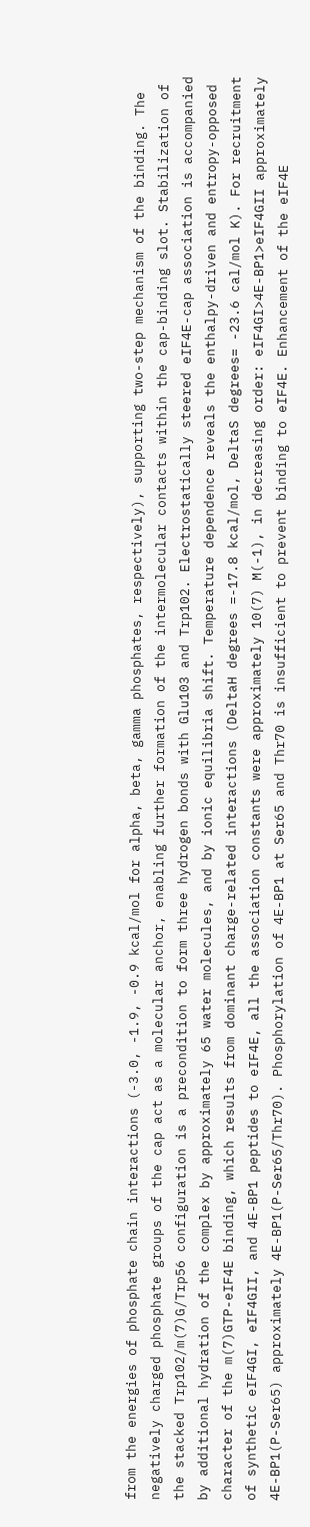from the energies of phosphate chain interactions (-3.0, -1.9, -0.9 kcal/mol for alpha, beta, gamma phosphates, respectively), supporting two-step mechanism of the binding. The negatively charged phosphate groups of the cap act as a molecular anchor, enabling further formation of the intermolecular contacts within the cap-binding slot. Stabilization of the stacked Trp102/m(7)G/Trp56 configuration is a precondition to form three hydrogen bonds with Glu103 and Trp102. Electrostatically steered eIF4E-cap association is accompanied by additional hydration of the complex by approximately 65 water molecules, and by ionic equilibria shift. Temperature dependence reveals the enthalpy-driven and entropy-opposed character of the m(7)GTP-eIF4E binding, which results from dominant charge-related interactions (DeltaH degrees =-17.8 kcal/mol, DeltaS degrees= -23.6 cal/mol K). For recruitment of synthetic eIF4GI, eIF4GII, and 4E-BP1 peptides to eIF4E, all the association constants were approximately 10(7) M(-1), in decreasing order: eIF4GI>4E-BP1>eIF4GII approximately 4E-BP1(P-Ser65) approximately 4E-BP1(P-Ser65/Thr70). Phosphorylation of 4E-BP1 at Ser65 and Thr70 is insufficient to prevent binding to eIF4E. Enhancement of the eIF4E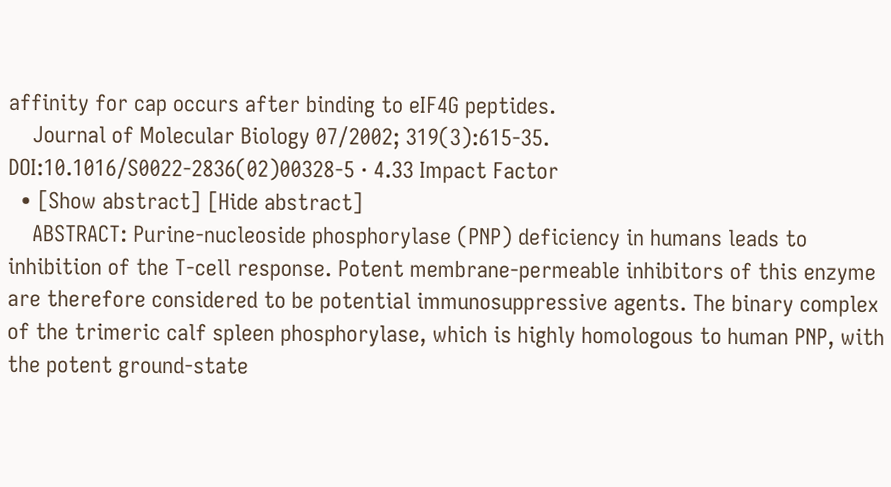affinity for cap occurs after binding to eIF4G peptides.
    Journal of Molecular Biology 07/2002; 319(3):615-35. DOI:10.1016/S0022-2836(02)00328-5 · 4.33 Impact Factor
  • [Show abstract] [Hide abstract]
    ABSTRACT: Purine-nucleoside phosphorylase (PNP) deficiency in humans leads to inhibition of the T-cell response. Potent membrane-permeable inhibitors of this enzyme are therefore considered to be potential immunosuppressive agents. The binary complex of the trimeric calf spleen phosphorylase, which is highly homologous to human PNP, with the potent ground-state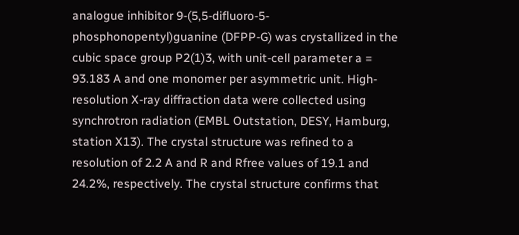analogue inhibitor 9-(5,5-difluoro-5-phosphonopentyl)guanine (DFPP-G) was crystallized in the cubic space group P2(1)3, with unit-cell parameter a = 93.183 A and one monomer per asymmetric unit. High-resolution X-ray diffraction data were collected using synchrotron radiation (EMBL Outstation, DESY, Hamburg, station X13). The crystal structure was refined to a resolution of 2.2 A and R and Rfree values of 19.1 and 24.2%, respectively. The crystal structure confirms that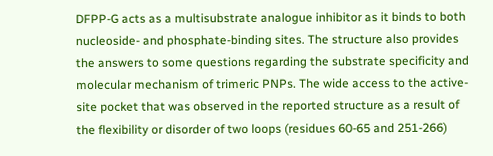DFPP-G acts as a multisubstrate analogue inhibitor as it binds to both nucleoside- and phosphate-binding sites. The structure also provides the answers to some questions regarding the substrate specificity and molecular mechanism of trimeric PNPs. The wide access to the active-site pocket that was observed in the reported structure as a result of the flexibility or disorder of two loops (residues 60-65 and 251-266)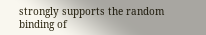strongly supports the random binding of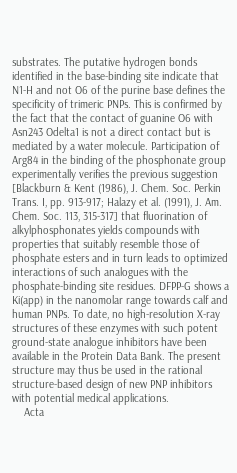substrates. The putative hydrogen bonds identified in the base-binding site indicate that N1-H and not O6 of the purine base defines the specificity of trimeric PNPs. This is confirmed by the fact that the contact of guanine O6 with Asn243 Odelta1 is not a direct contact but is mediated by a water molecule. Participation of Arg84 in the binding of the phosphonate group experimentally verifies the previous suggestion [Blackburn & Kent (1986), J. Chem. Soc. Perkin Trans. I, pp. 913-917; Halazy et al. (1991), J. Am. Chem. Soc. 113, 315-317] that fluorination of alkylphosphonates yields compounds with properties that suitably resemble those of phosphate esters and in turn leads to optimized interactions of such analogues with the phosphate-binding site residues. DFPP-G shows a Ki(app) in the nanomolar range towards calf and human PNPs. To date, no high-resolution X-ray structures of these enzymes with such potent ground-state analogue inhibitors have been available in the Protein Data Bank. The present structure may thus be used in the rational structure-based design of new PNP inhibitors with potential medical applications.
    Acta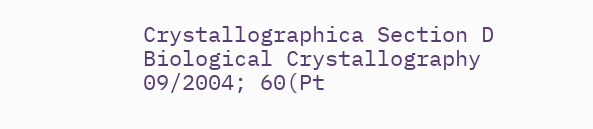Crystallographica Section D Biological Crystallography 09/2004; 60(Pt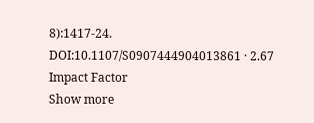8):1417-24. DOI:10.1107/S0907444904013861 · 2.67 Impact Factor
Show more